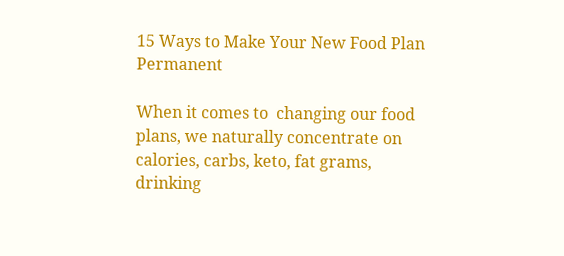15 Ways to Make Your New Food Plan Permanent

When it comes to  changing our food plans, we naturally concentrate on calories, carbs, keto, fat grams, drinking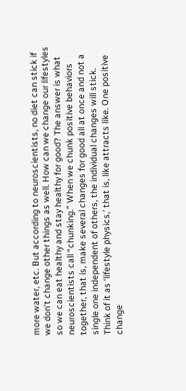more water, etc. But according to neuroscientists, no diet can stick if we don’t change other things as well. How can we change our lifestyles so we can eat healthy and stay healthy for good? The answer is what neuroscientists call “chunking.” When we chunk positive behaviors together, that is, make several changes for good all at once and not a single one independent of others, the individual changes will stick. Think of it as ‘lifestyle physics,’ that is, like attracts like. One positive change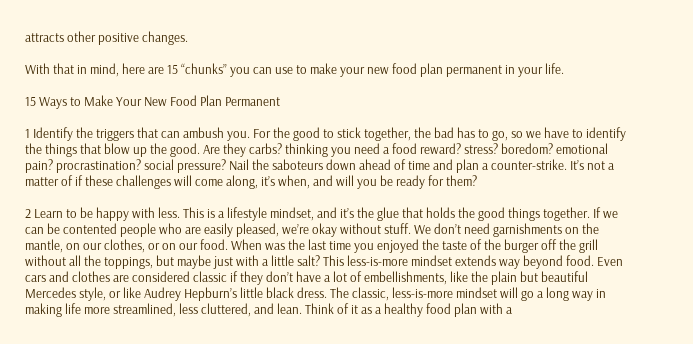attracts other positive changes.

With that in mind, here are 15 “chunks” you can use to make your new food plan permanent in your life.

15 Ways to Make Your New Food Plan Permanent

1 Identify the triggers that can ambush you. For the good to stick together, the bad has to go, so we have to identify the things that blow up the good. Are they carbs? thinking you need a food reward? stress? boredom? emotional pain? procrastination? social pressure? Nail the saboteurs down ahead of time and plan a counter-strike. It’s not a matter of if these challenges will come along, it’s when, and will you be ready for them?

2 Learn to be happy with less. This is a lifestyle mindset, and it’s the glue that holds the good things together. If we can be contented people who are easily pleased, we’re okay without stuff. We don’t need garnishments on the mantle, on our clothes, or on our food. When was the last time you enjoyed the taste of the burger off the grill without all the toppings, but maybe just with a little salt? This less-is-more mindset extends way beyond food. Even cars and clothes are considered classic if they don’t have a lot of embellishments, like the plain but beautiful Mercedes style, or like Audrey Hepburn’s little black dress. The classic, less-is-more mindset will go a long way in making life more streamlined, less cluttered, and lean. Think of it as a healthy food plan with a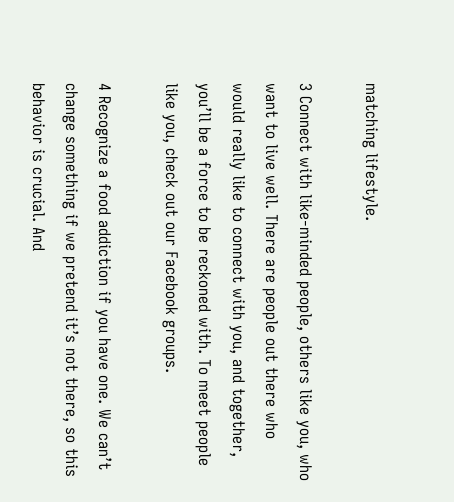matching lifestyle.

3 Connect with like-minded people, others like you, who want to live well. There are people out there who would really like to connect with you, and together, you’ll be a force to be reckoned with. To meet people like you, check out our Facebook groups.

4 Recognize a food addiction if you have one. We can’t change something if we pretend it’s not there, so this behavior is crucial. And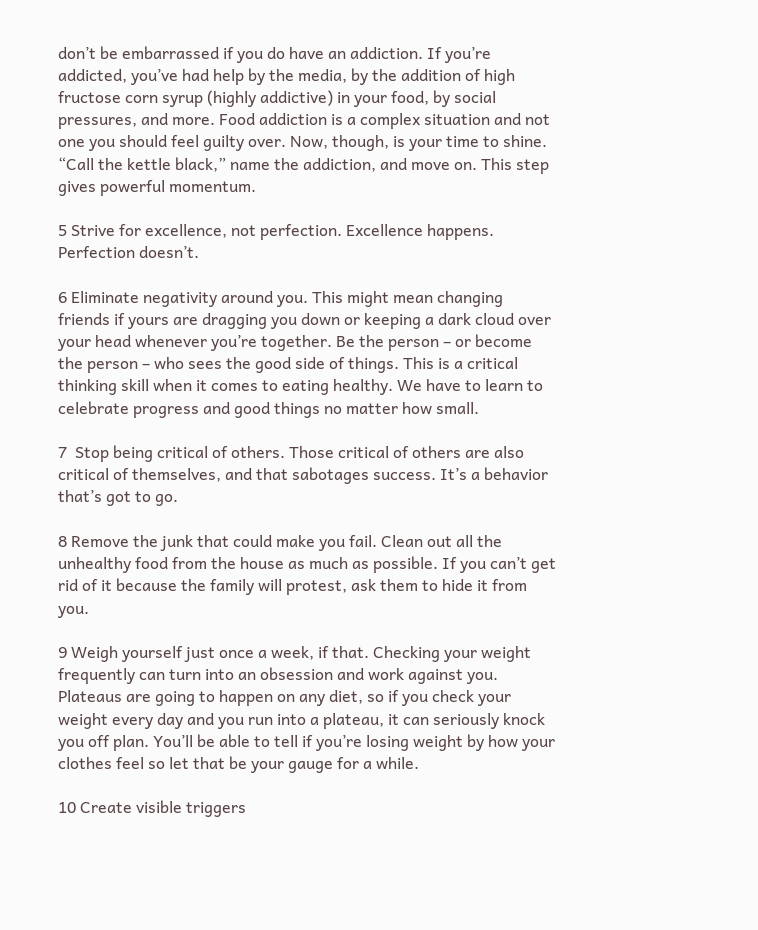don’t be embarrassed if you do have an addiction. If you’re addicted, you’ve had help by the media, by the addition of high fructose corn syrup (highly addictive) in your food, by social pressures, and more. Food addiction is a complex situation and not one you should feel guilty over. Now, though, is your time to shine. “Call the kettle black,” name the addiction, and move on. This step gives powerful momentum.

5 Strive for excellence, not perfection. Excellence happens. Perfection doesn’t.

6 Eliminate negativity around you. This might mean changing friends if yours are dragging you down or keeping a dark cloud over your head whenever you’re together. Be the person – or become the person – who sees the good side of things. This is a critical thinking skill when it comes to eating healthy. We have to learn to celebrate progress and good things no matter how small.

7  Stop being critical of others. Those critical of others are also critical of themselves, and that sabotages success. It’s a behavior that’s got to go.

8 Remove the junk that could make you fail. Clean out all the unhealthy food from the house as much as possible. If you can’t get rid of it because the family will protest, ask them to hide it from you.

9 Weigh yourself just once a week, if that. Checking your weight frequently can turn into an obsession and work against you.  Plateaus are going to happen on any diet, so if you check your weight every day and you run into a plateau, it can seriously knock you off plan. You’ll be able to tell if you’re losing weight by how your clothes feel so let that be your gauge for a while.

10 Create visible triggers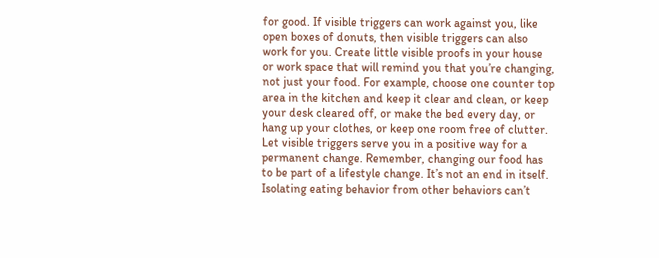for good. If visible triggers can work against you, like open boxes of donuts, then visible triggers can also work for you. Create little visible proofs in your house or work space that will remind you that you’re changing, not just your food. For example, choose one counter top area in the kitchen and keep it clear and clean, or keep your desk cleared off, or make the bed every day, or hang up your clothes, or keep one room free of clutter. Let visible triggers serve you in a positive way for a permanent change. Remember, changing our food has to be part of a lifestyle change. It’s not an end in itself. Isolating eating behavior from other behaviors can’t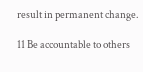result in permanent change.

11 Be accountable to others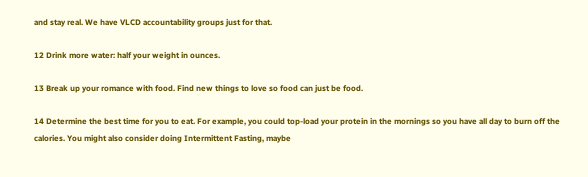and stay real. We have VLCD accountability groups just for that.

12 Drink more water: half your weight in ounces.

13 Break up your romance with food. Find new things to love so food can just be food.

14 Determine the best time for you to eat. For example, you could top-load your protein in the mornings so you have all day to burn off the calories. You might also consider doing Intermittent Fasting, maybe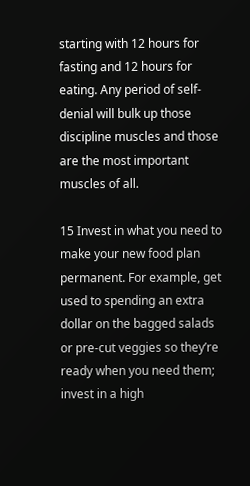starting with 12 hours for fasting and 12 hours for eating. Any period of self-denial will bulk up those discipline muscles and those are the most important muscles of all.

15 Invest in what you need to make your new food plan permanent. For example, get used to spending an extra dollar on the bagged salads or pre-cut veggies so they’re ready when you need them; invest in a high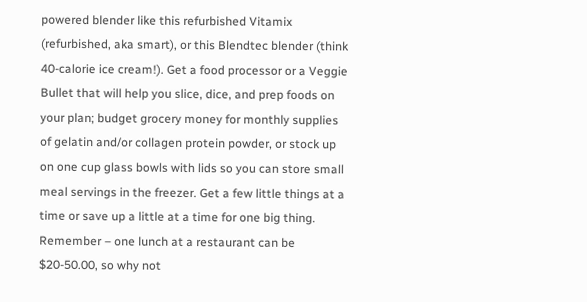powered blender like this refurbished Vitamix (refurbished, aka smart), or this Blendtec blender (think 40-calorie ice cream!). Get a food processor or a Veggie Bullet that will help you slice, dice, and prep foods on your plan; budget grocery money for monthly supplies of gelatin and/or collagen protein powder, or stock up on one cup glass bowls with lids so you can store small meal servings in the freezer. Get a few little things at a time or save up a little at a time for one big thing. Remember – one lunch at a restaurant can be $20-50.00, so why not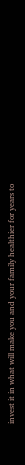invest it in what will make you and your family healthier for years to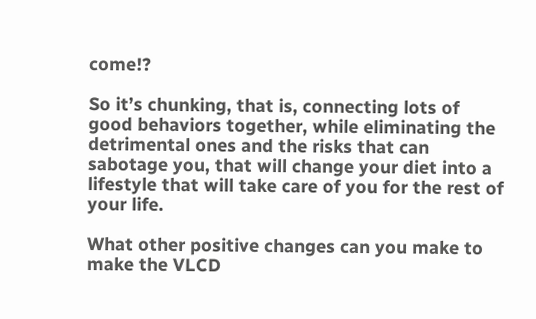come!?

So it’s chunking, that is, connecting lots of good behaviors together, while eliminating the detrimental ones and the risks that can sabotage you, that will change your diet into a lifestyle that will take care of you for the rest of your life.

What other positive changes can you make to make the VLCD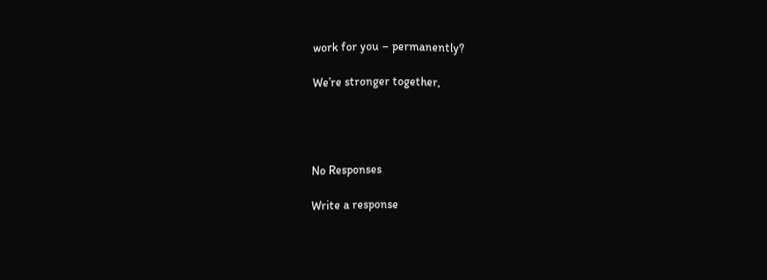work for you – permanently?

We’re stronger together,




No Responses

Write a response